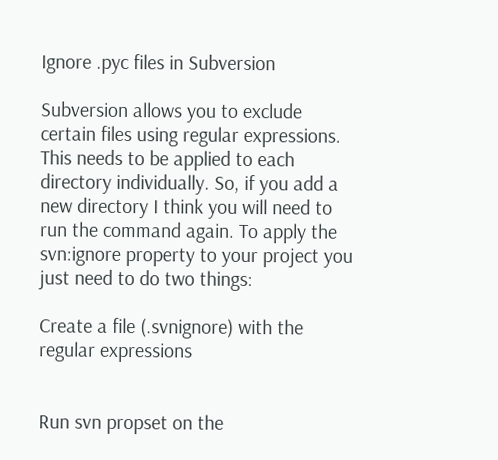Ignore .pyc files in Subversion

Subversion allows you to exclude certain files using regular expressions. This needs to be applied to each directory individually. So, if you add a new directory I think you will need to run the command again. To apply the svn:ignore property to your project you just need to do two things:

Create a file (.svnignore) with the regular expressions


Run svn propset on the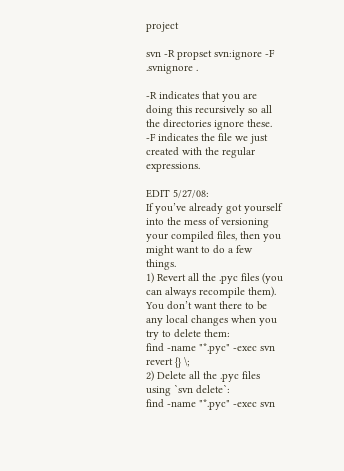project

svn -R propset svn:ignore -F .svnignore .

-R indicates that you are doing this recursively so all the directories ignore these.
-F indicates the file we just created with the regular expressions.

EDIT 5/27/08:
If you’ve already got yourself into the mess of versioning your compiled files, then you might want to do a few things.
1) Revert all the .pyc files (you can always recompile them). You don’t want there to be any local changes when you try to delete them:
find -name "*.pyc" -exec svn revert {} \;
2) Delete all the .pyc files using `svn delete`:
find -name "*.pyc" -exec svn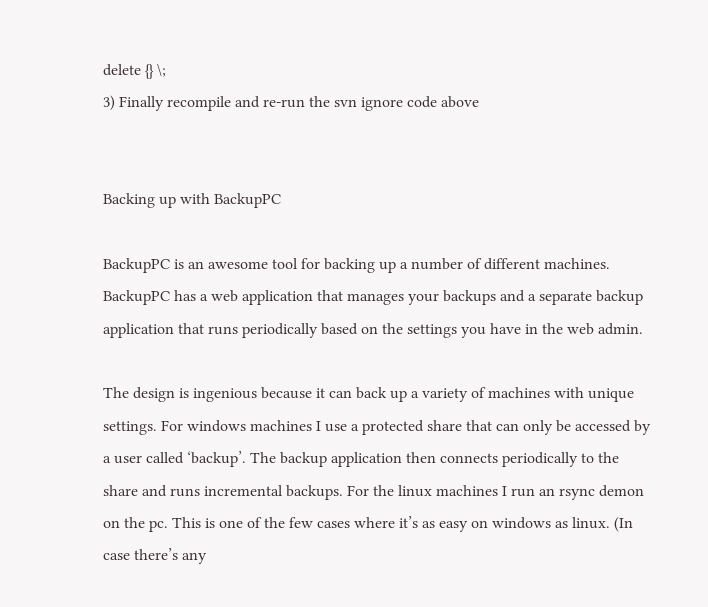delete {} \;
3) Finally recompile and re-run the svn ignore code above


Backing up with BackupPC

BackupPC is an awesome tool for backing up a number of different machines. BackupPC has a web application that manages your backups and a separate backup application that runs periodically based on the settings you have in the web admin.

The design is ingenious because it can back up a variety of machines with unique settings. For windows machines I use a protected share that can only be accessed by a user called ‘backup’. The backup application then connects periodically to the share and runs incremental backups. For the linux machines I run an rsync demon on the pc. This is one of the few cases where it’s as easy on windows as linux. (In case there’s any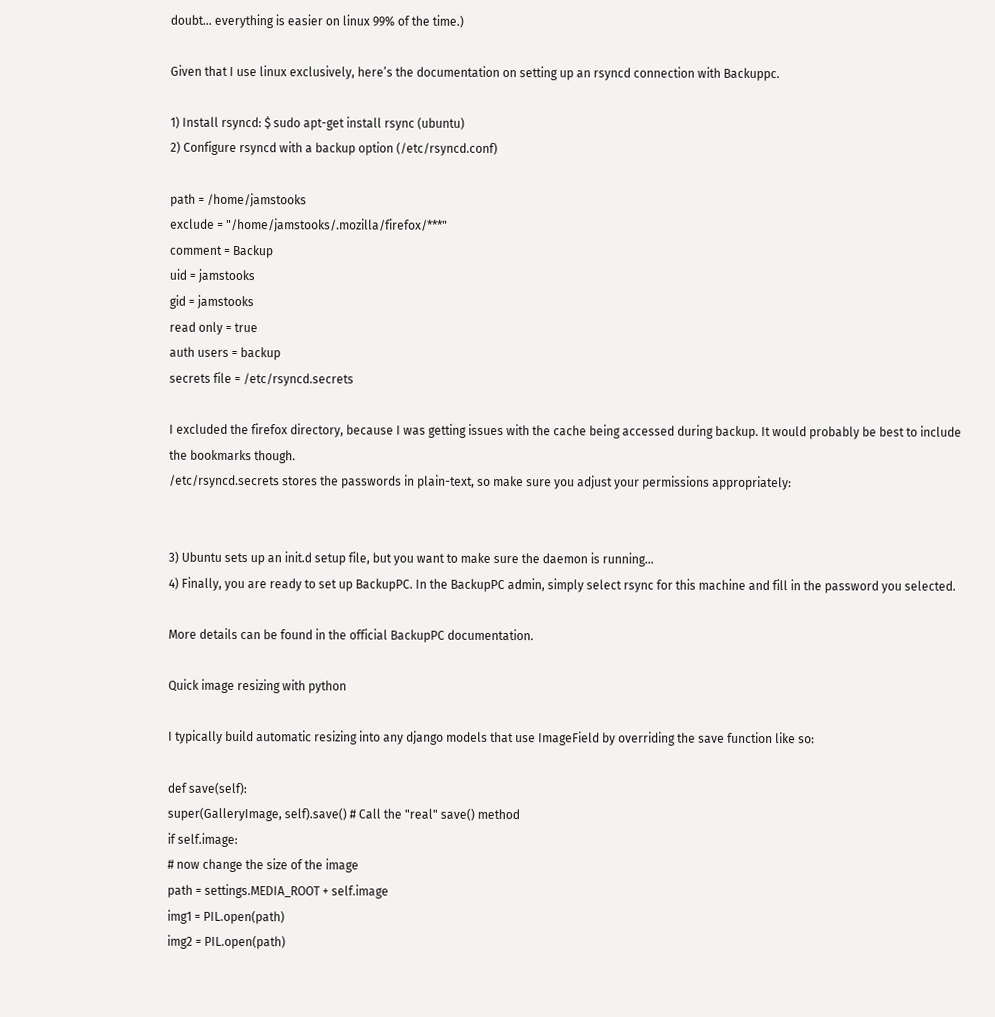doubt… everything is easier on linux 99% of the time.)

Given that I use linux exclusively, here’s the documentation on setting up an rsyncd connection with Backuppc.

1) Install rsyncd: $ sudo apt-get install rsync (ubuntu)
2) Configure rsyncd with a backup option (/etc/rsyncd.conf)

path = /home/jamstooks
exclude = "/home/jamstooks/.mozilla/firefox/***"
comment = Backup
uid = jamstooks
gid = jamstooks
read only = true
auth users = backup
secrets file = /etc/rsyncd.secrets

I excluded the firefox directory, because I was getting issues with the cache being accessed during backup. It would probably be best to include the bookmarks though.
/etc/rsyncd.secrets stores the passwords in plain-text, so make sure you adjust your permissions appropriately:


3) Ubuntu sets up an init.d setup file, but you want to make sure the daemon is running…
4) Finally, you are ready to set up BackupPC. In the BackupPC admin, simply select rsync for this machine and fill in the password you selected.

More details can be found in the official BackupPC documentation.

Quick image resizing with python

I typically build automatic resizing into any django models that use ImageField by overriding the save function like so:

def save(self):
super(GalleryImage, self).save() # Call the "real" save() method
if self.image:
# now change the size of the image
path = settings.MEDIA_ROOT + self.image
img1 = PIL.open(path)
img2 = PIL.open(path)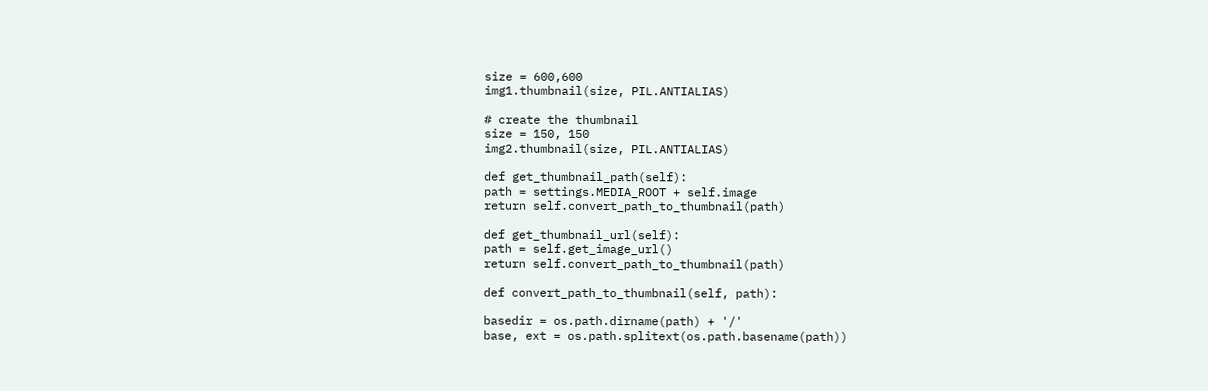size = 600,600
img1.thumbnail(size, PIL.ANTIALIAS)

# create the thumbnail
size = 150, 150
img2.thumbnail(size, PIL.ANTIALIAS)

def get_thumbnail_path(self):
path = settings.MEDIA_ROOT + self.image
return self.convert_path_to_thumbnail(path)

def get_thumbnail_url(self):
path = self.get_image_url()
return self.convert_path_to_thumbnail(path)

def convert_path_to_thumbnail(self, path):

basedir = os.path.dirname(path) + '/'
base, ext = os.path.splitext(os.path.basename(path))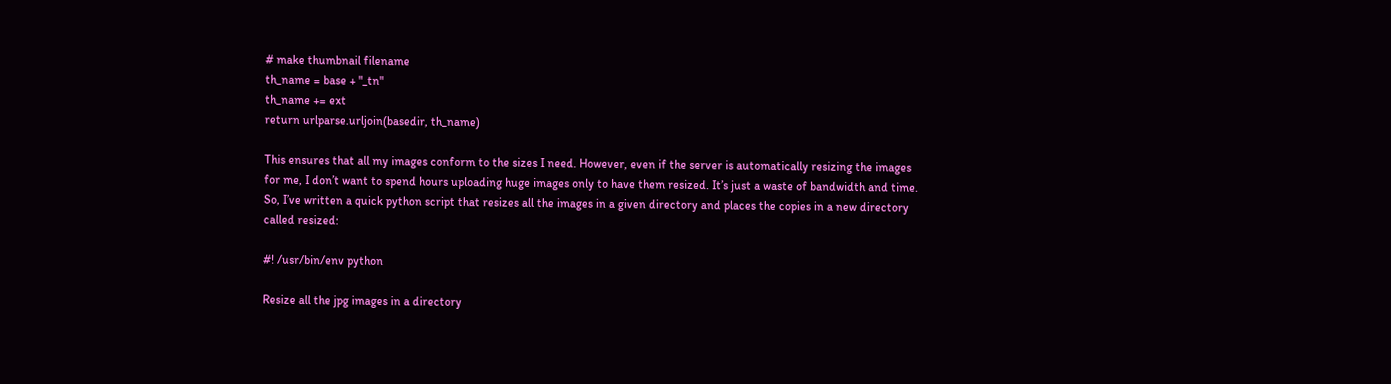# make thumbnail filename
th_name = base + "_tn"
th_name += ext
return urlparse.urljoin(basedir, th_name)

This ensures that all my images conform to the sizes I need. However, even if the server is automatically resizing the images for me, I don’t want to spend hours uploading huge images only to have them resized. It’s just a waste of bandwidth and time. So, I’ve written a quick python script that resizes all the images in a given directory and places the copies in a new directory called resized:

#! /usr/bin/env python

Resize all the jpg images in a directory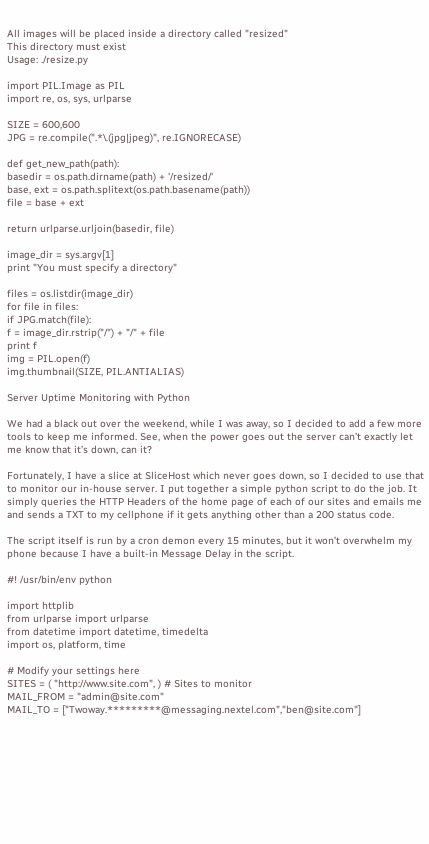All images will be placed inside a directory called "resized"
This directory must exist
Usage: ./resize.py

import PIL.Image as PIL
import re, os, sys, urlparse

SIZE = 600,600
JPG = re.compile(".*\.(jpg|jpeg)", re.IGNORECASE)

def get_new_path(path):
basedir = os.path.dirname(path) + '/resized/'
base, ext = os.path.splitext(os.path.basename(path))
file = base + ext

return urlparse.urljoin(basedir, file)

image_dir = sys.argv[1]
print "You must specify a directory"

files = os.listdir(image_dir)
for file in files:
if JPG.match(file):
f = image_dir.rstrip("/") + "/" + file
print f
img = PIL.open(f)
img.thumbnail(SIZE, PIL.ANTIALIAS)

Server Uptime Monitoring with Python

We had a black out over the weekend, while I was away, so I decided to add a few more tools to keep me informed. See, when the power goes out the server can’t exactly let me know that it’s down, can it?

Fortunately, I have a slice at SliceHost which never goes down, so I decided to use that to monitor our in-house server. I put together a simple python script to do the job. It simply queries the HTTP Headers of the home page of each of our sites and emails me and sends a TXT to my cellphone if it gets anything other than a 200 status code.

The script itself is run by a cron demon every 15 minutes, but it won’t overwhelm my phone because I have a built-in Message Delay in the script.

#! /usr/bin/env python

import httplib
from urlparse import urlparse
from datetime import datetime, timedelta
import os, platform, time

# Modify your settings here
SITES = ( "http://www.site.com", ) # Sites to monitor
MAIL_FROM = "admin@site.com"
MAIL_TO = ["Twoway.*********@messaging.nextel.com","ben@site.com"]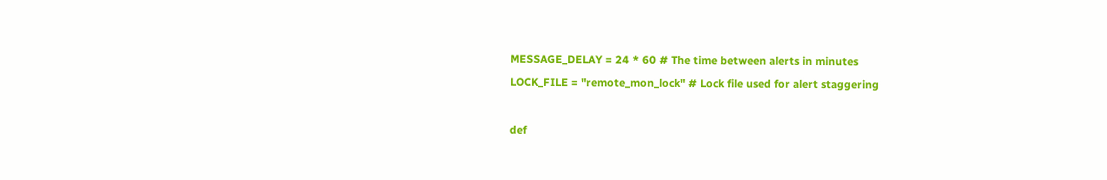MESSAGE_DELAY = 24 * 60 # The time between alerts in minutes
LOCK_FILE = "remote_mon_lock" # Lock file used for alert staggering

def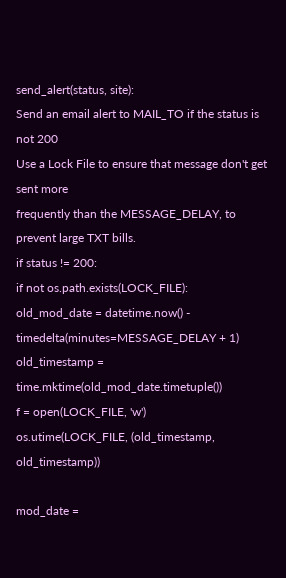send_alert(status, site):
Send an email alert to MAIL_TO if the status is not 200
Use a Lock File to ensure that message don't get sent more
frequently than the MESSAGE_DELAY, to prevent large TXT bills.
if status != 200:
if not os.path.exists(LOCK_FILE):
old_mod_date = datetime.now() - timedelta(minutes=MESSAGE_DELAY + 1)
old_timestamp = time.mktime(old_mod_date.timetuple())
f = open(LOCK_FILE, 'w')
os.utime(LOCK_FILE, (old_timestamp, old_timestamp))

mod_date =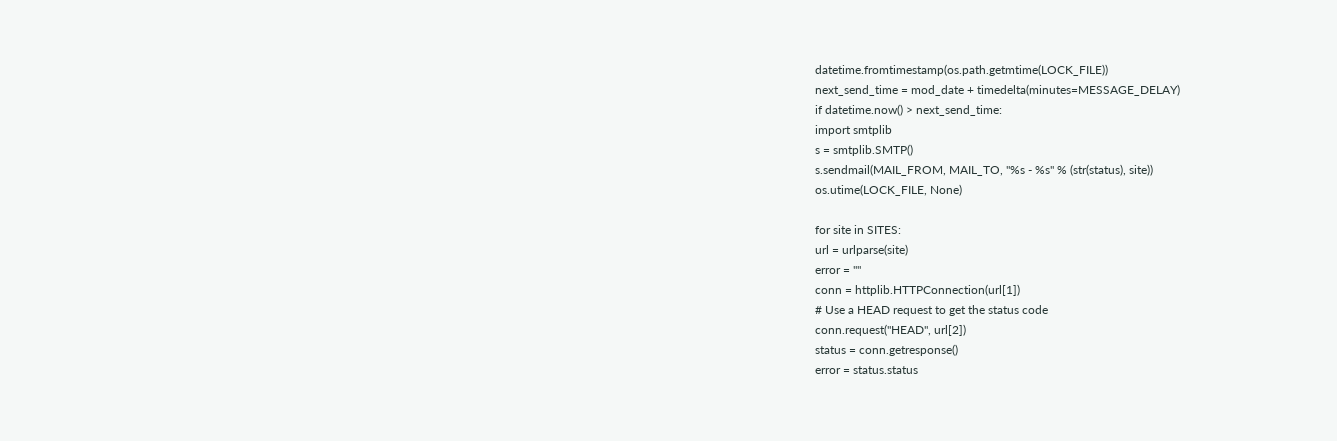datetime.fromtimestamp(os.path.getmtime(LOCK_FILE))
next_send_time = mod_date + timedelta(minutes=MESSAGE_DELAY)
if datetime.now() > next_send_time:
import smtplib
s = smtplib.SMTP()
s.sendmail(MAIL_FROM, MAIL_TO, "%s - %s" % (str(status), site))
os.utime(LOCK_FILE, None)

for site in SITES:
url = urlparse(site)
error = ""
conn = httplib.HTTPConnection(url[1])
# Use a HEAD request to get the status code
conn.request("HEAD", url[2])
status = conn.getresponse()
error = status.status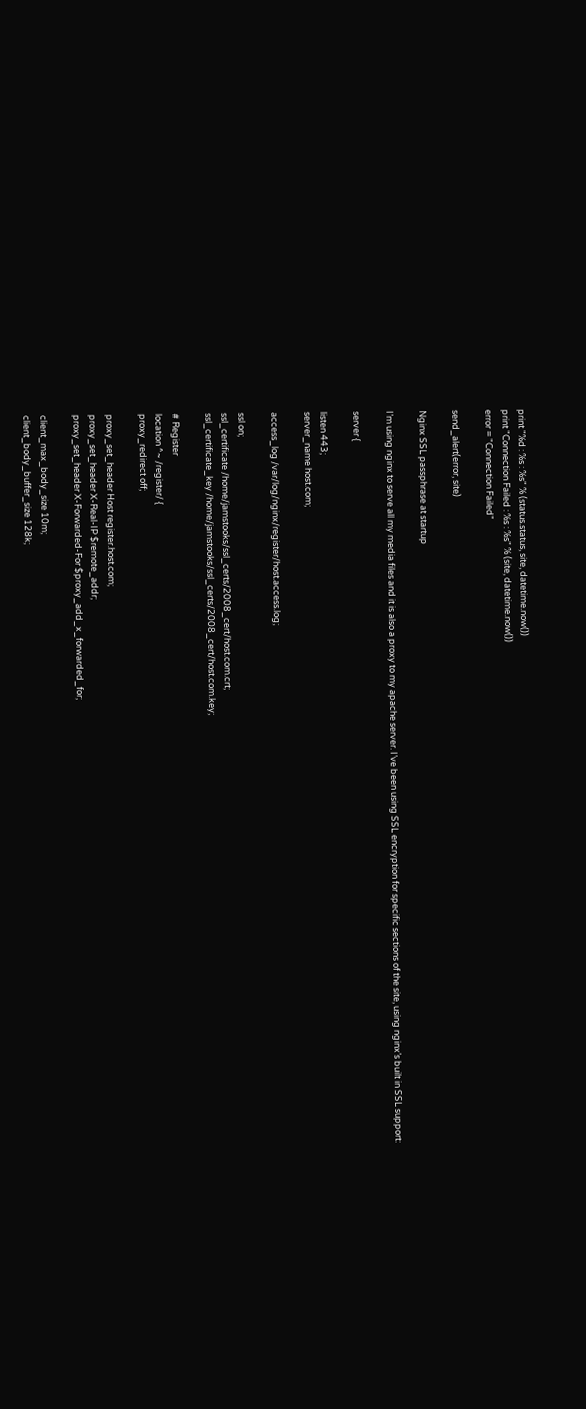print "%d : %s : %s" % (status.status, site, datetime.now())
print "Connection Failed : %s : %s" % (site, datetime.now())
error = "Connection Failed"

send_alert(error, site)

Nginx SSL passphrase at startup

I’m using nginx to serve all my media files and it is also a proxy to my apache server. I’ve been using SSL encryption for specific sections of the site, using nginx’s built in SSL support:

server {

listen 443;
server_name host.com;

access_log /var/log/nginx/register/host.access.log;

ssl on;
ssl_certificate /home/jamstooks/ssl_certs/2008_cert/host.com.crt;
ssl_certificate_key /home/jamstooks/ssl_certs/2008_cert/host.com.key;

# Register
location ^~ /register/ {
proxy_redirect off;

proxy_set_header Host register.host.com;
proxy_set_header X-Real-IP $remote_addr;
proxy_set_header X-Forwarded-For $proxy_add_x_forwarded_for;

client_max_body_size 10m;
client_body_buffer_size 128k;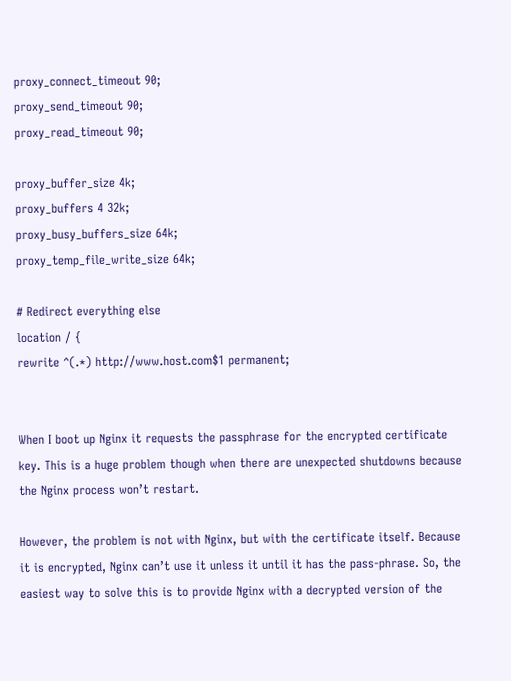proxy_connect_timeout 90;
proxy_send_timeout 90;
proxy_read_timeout 90;

proxy_buffer_size 4k;
proxy_buffers 4 32k;
proxy_busy_buffers_size 64k;
proxy_temp_file_write_size 64k;

# Redirect everything else
location / {
rewrite ^(.*) http://www.host.com$1 permanent;


When I boot up Nginx it requests the passphrase for the encrypted certificate key. This is a huge problem though when there are unexpected shutdowns because the Nginx process won’t restart.

However, the problem is not with Nginx, but with the certificate itself. Because it is encrypted, Nginx can’t use it unless it until it has the pass-phrase. So, the easiest way to solve this is to provide Nginx with a decrypted version of the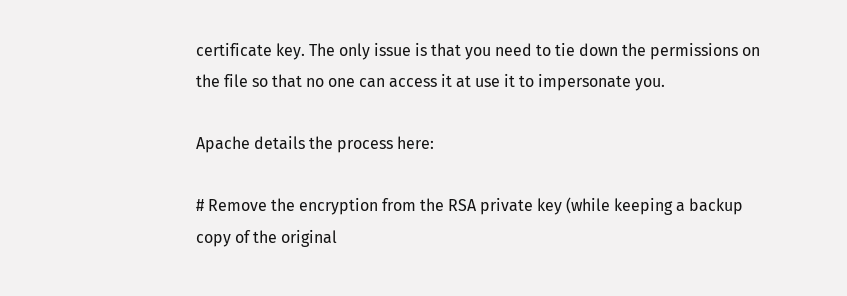certificate key. The only issue is that you need to tie down the permissions on the file so that no one can access it at use it to impersonate you.

Apache details the process here:

# Remove the encryption from the RSA private key (while keeping a backup copy of the original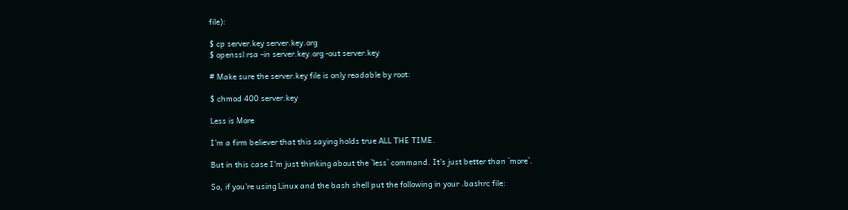file):

$ cp server.key server.key.org
$ openssl rsa -in server.key.org -out server.key

# Make sure the server.key file is only readable by root:

$ chmod 400 server.key

Less is More

I’m a firm believer that this saying holds true ALL THE TIME.

But in this case I’m just thinking about the `less` command. It’s just better than `more`.

So, if you’re using Linux and the bash shell put the following in your .bashrc file: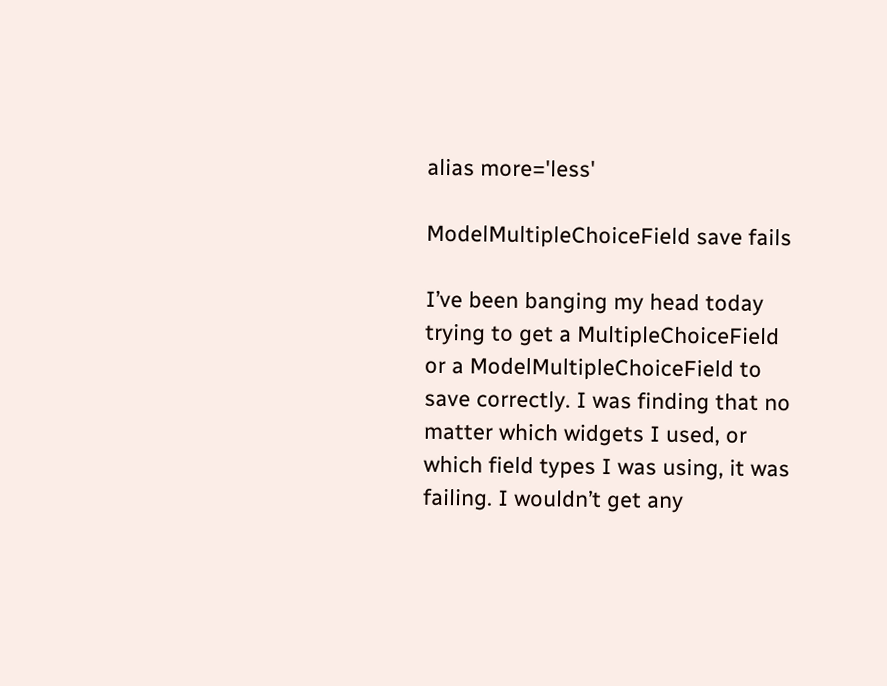alias more='less'

ModelMultipleChoiceField save fails

I’ve been banging my head today trying to get a MultipleChoiceField or a ModelMultipleChoiceField to save correctly. I was finding that no matter which widgets I used, or which field types I was using, it was failing. I wouldn’t get any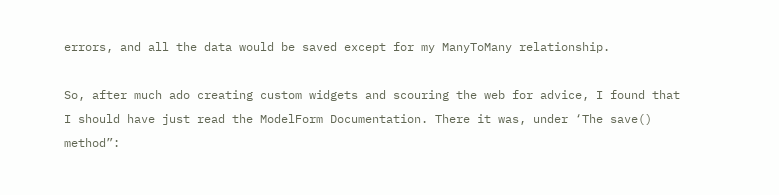errors, and all the data would be saved except for my ManyToMany relationship.

So, after much ado creating custom widgets and scouring the web for advice, I found that I should have just read the ModelForm Documentation. There it was, under ‘The save() method”: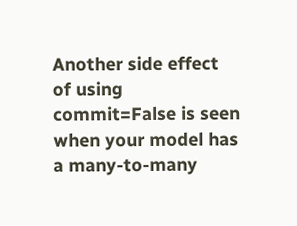Another side effect of using commit=False is seen when your model has a many-to-many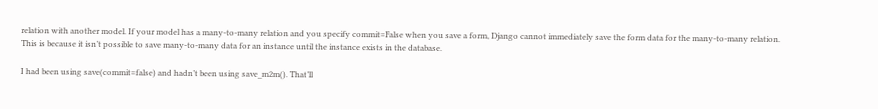relation with another model. If your model has a many-to-many relation and you specify commit=False when you save a form, Django cannot immediately save the form data for the many-to-many relation. This is because it isn’t possible to save many-to-many data for an instance until the instance exists in the database.

I had been using save(commit=false) and hadn’t been using save_m2m(). That’ll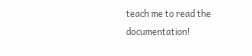teach me to read the documentation!